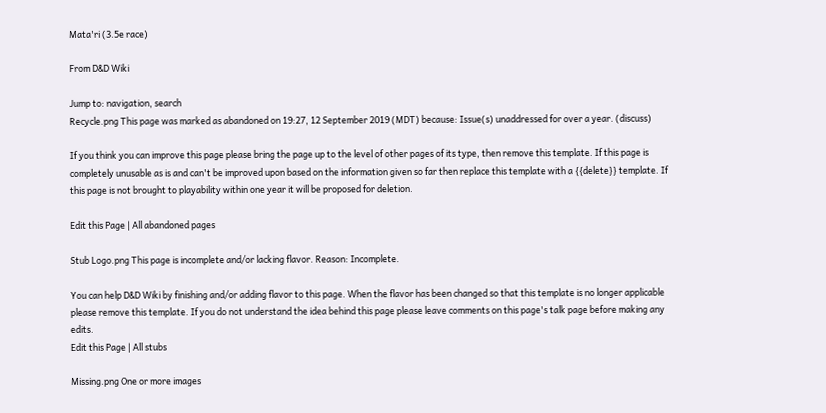Mata'ri (3.5e race)

From D&D Wiki

Jump to: navigation, search
Recycle.png This page was marked as abandoned on 19:27, 12 September 2019 (MDT) because: Issue(s) unaddressed for over a year. (discuss)

If you think you can improve this page please bring the page up to the level of other pages of its type, then remove this template. If this page is completely unusable as is and can't be improved upon based on the information given so far then replace this template with a {{delete}} template. If this page is not brought to playability within one year it will be proposed for deletion.

Edit this Page | All abandoned pages

Stub Logo.png This page is incomplete and/or lacking flavor. Reason: Incomplete.

You can help D&D Wiki by finishing and/or adding flavor to this page. When the flavor has been changed so that this template is no longer applicable please remove this template. If you do not understand the idea behind this page please leave comments on this page's talk page before making any edits.
Edit this Page | All stubs

Missing.png One or more images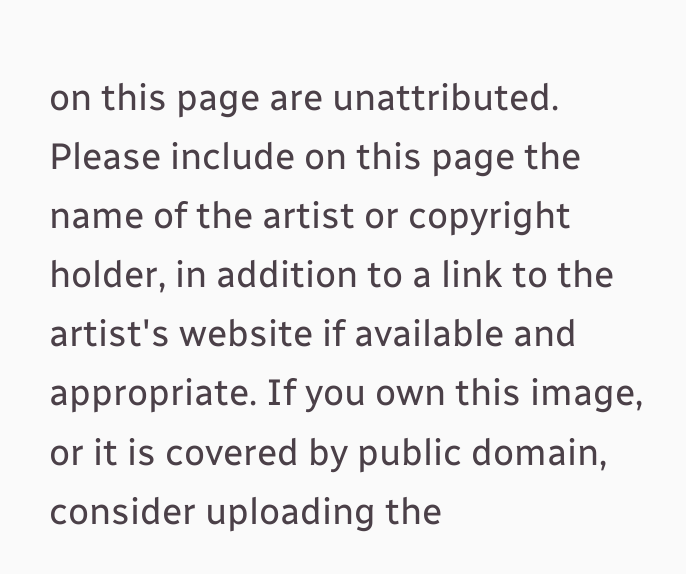on this page are unattributed. Please include on this page the name of the artist or copyright holder, in addition to a link to the artist's website if available and appropriate. If you own this image, or it is covered by public domain, consider uploading the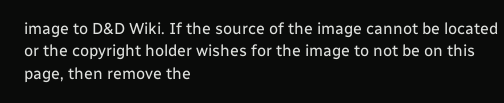image to D&D Wiki. If the source of the image cannot be located or the copyright holder wishes for the image to not be on this page, then remove the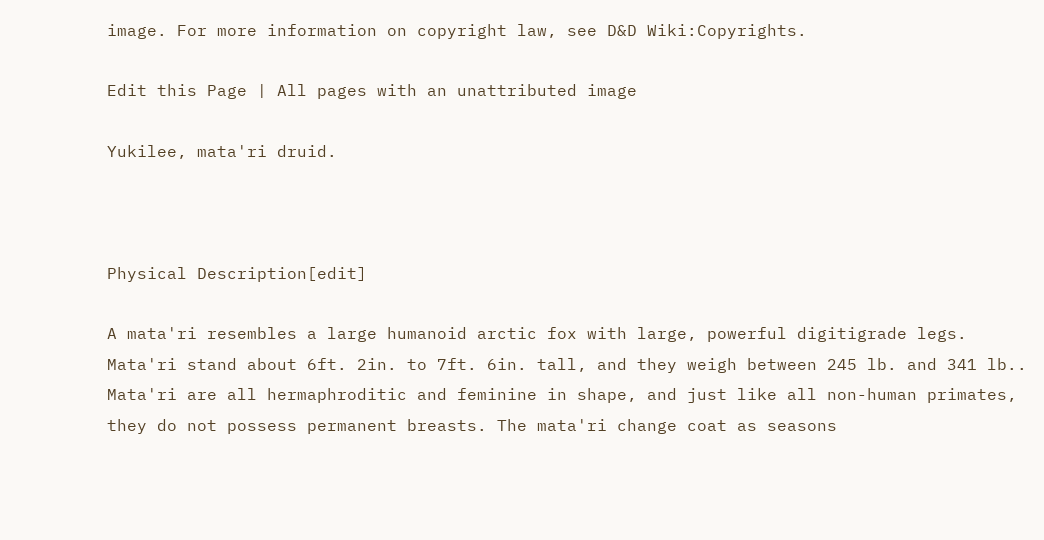image. For more information on copyright law, see D&D Wiki:Copyrights.

Edit this Page | All pages with an unattributed image

Yukilee, mata'ri druid.



Physical Description[edit]

A mata'ri resembles a large humanoid arctic fox with large, powerful digitigrade legs. Mata'ri stand about 6ft. 2in. to 7ft. 6in. tall, and they weigh between 245 lb. and 341 lb.. Mata'ri are all hermaphroditic and feminine in shape, and just like all non-human primates, they do not possess permanent breasts. The mata'ri change coat as seasons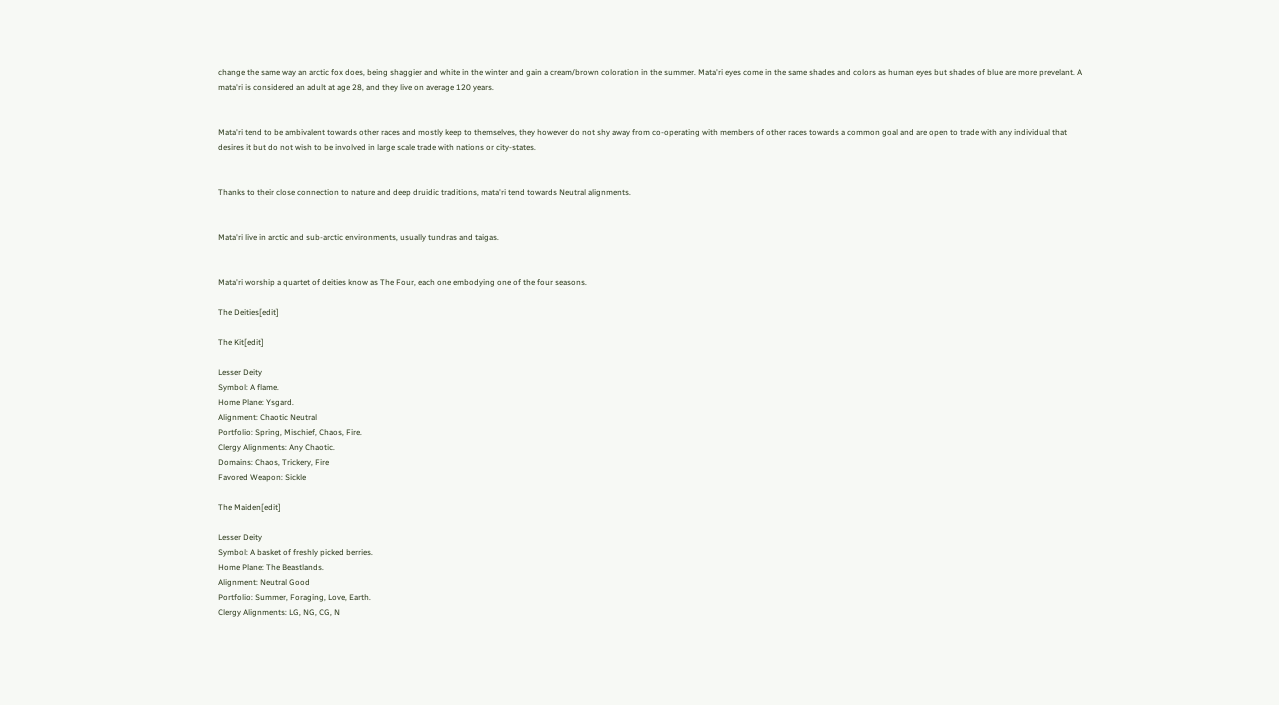change the same way an arctic fox does, being shaggier and white in the winter and gain a cream/brown coloration in the summer. Mata'ri eyes come in the same shades and colors as human eyes but shades of blue are more prevelant. A mata'ri is considered an adult at age 28, and they live on average 120 years.


Mata'ri tend to be ambivalent towards other races and mostly keep to themselves, they however do not shy away from co-operating with members of other races towards a common goal and are open to trade with any individual that desires it but do not wish to be involved in large scale trade with nations or city-states.


Thanks to their close connection to nature and deep druidic traditions, mata'ri tend towards Neutral alignments.


Mata'ri live in arctic and sub-arctic environments, usually tundras and taigas.


Mata'ri worship a quartet of deities know as The Four, each one embodying one of the four seasons.

The Deities[edit]

The Kit[edit]

Lesser Deity
Symbol: A flame.
Home Plane: Ysgard.
Alignment: Chaotic Neutral
Portfolio: Spring, Mischief, Chaos, Fire.
Clergy Alignments: Any Chaotic.
Domains: Chaos, Trickery, Fire
Favored Weapon: Sickle

The Maiden[edit]

Lesser Deity
Symbol: A basket of freshly picked berries.
Home Plane: The Beastlands.
Alignment: Neutral Good
Portfolio: Summer, Foraging, Love, Earth.
Clergy Alignments: LG, NG, CG, N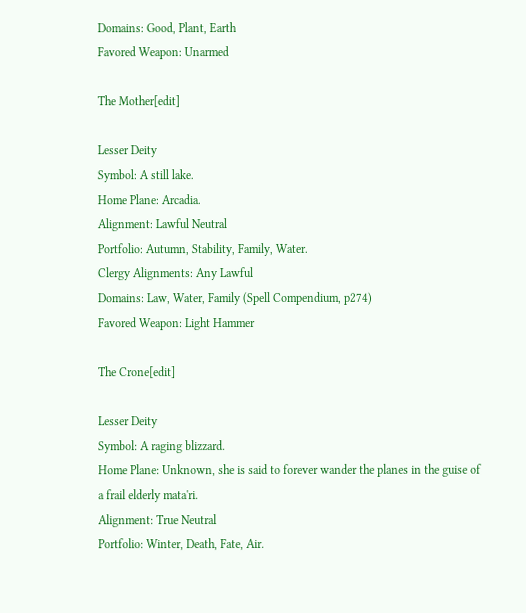Domains: Good, Plant, Earth
Favored Weapon: Unarmed

The Mother[edit]

Lesser Deity
Symbol: A still lake.
Home Plane: Arcadia.
Alignment: Lawful Neutral
Portfolio: Autumn, Stability, Family, Water.
Clergy Alignments: Any Lawful
Domains: Law, Water, Family (Spell Compendium, p274)
Favored Weapon: Light Hammer

The Crone[edit]

Lesser Deity
Symbol: A raging blizzard.
Home Plane: Unknown, she is said to forever wander the planes in the guise of a frail elderly mata'ri.
Alignment: True Neutral
Portfolio: Winter, Death, Fate, Air.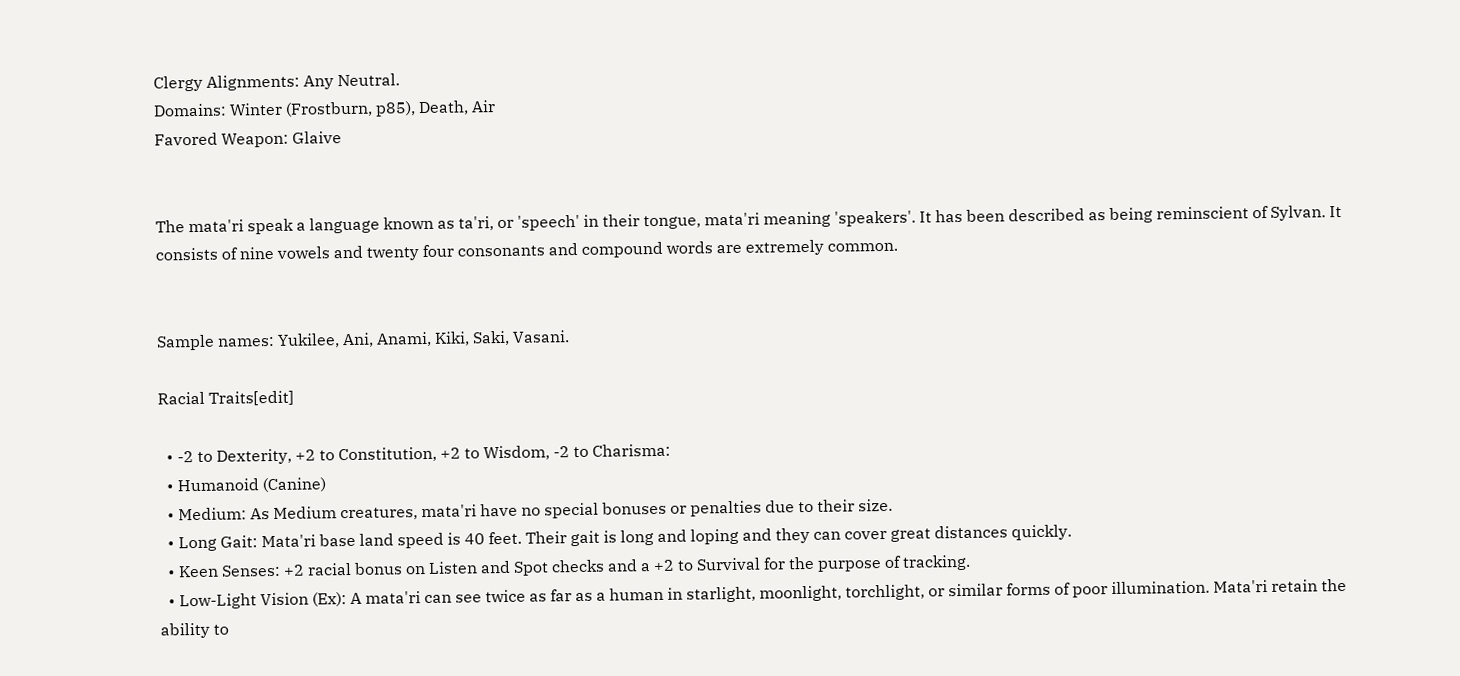Clergy Alignments: Any Neutral.
Domains: Winter (Frostburn, p85), Death, Air
Favored Weapon: Glaive


The mata'ri speak a language known as ta'ri, or 'speech' in their tongue, mata'ri meaning 'speakers'. It has been described as being reminscient of Sylvan. It consists of nine vowels and twenty four consonants and compound words are extremely common.


Sample names: Yukilee, Ani, Anami, Kiki, Saki, Vasani.

Racial Traits[edit]

  • -2 to Dexterity, +2 to Constitution, +2 to Wisdom, -2 to Charisma:
  • Humanoid (Canine)
  • Medium: As Medium creatures, mata'ri have no special bonuses or penalties due to their size.
  • Long Gait: Mata'ri base land speed is 40 feet. Their gait is long and loping and they can cover great distances quickly.
  • Keen Senses: +2 racial bonus on Listen and Spot checks and a +2 to Survival for the purpose of tracking.
  • Low-Light Vision (Ex): A mata'ri can see twice as far as a human in starlight, moonlight, torchlight, or similar forms of poor illumination. Mata'ri retain the ability to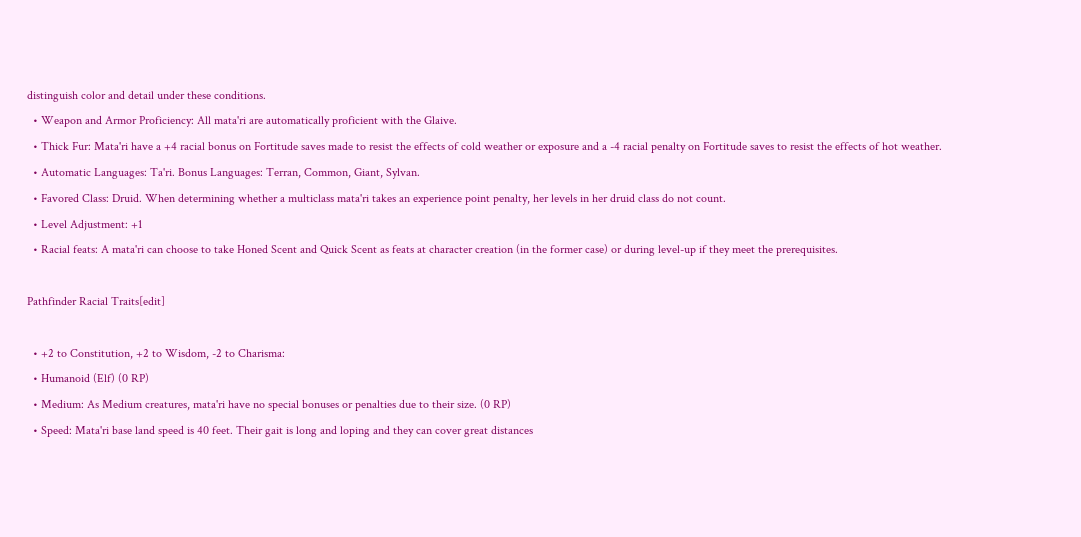distinguish color and detail under these conditions.
  • Weapon and Armor Proficiency: All mata'ri are automatically proficient with the Glaive.
  • Thick Fur: Mata'ri have a +4 racial bonus on Fortitude saves made to resist the effects of cold weather or exposure and a -4 racial penalty on Fortitude saves to resist the effects of hot weather.
  • Automatic Languages: Ta'ri. Bonus Languages: Terran, Common, Giant, Sylvan.
  • Favored Class: Druid. When determining whether a multiclass mata'ri takes an experience point penalty, her levels in her druid class do not count.
  • Level Adjustment: +1
  • Racial feats: A mata'ri can choose to take Honed Scent and Quick Scent as feats at character creation (in the former case) or during level-up if they meet the prerequisites.

Pathfinder Racial Traits[edit]

  • +2 to Constitution, +2 to Wisdom, -2 to Charisma:
  • Humanoid (Elf) (0 RP)
  • Medium: As Medium creatures, mata'ri have no special bonuses or penalties due to their size. (0 RP)
  • Speed: Mata'ri base land speed is 40 feet. Their gait is long and loping and they can cover great distances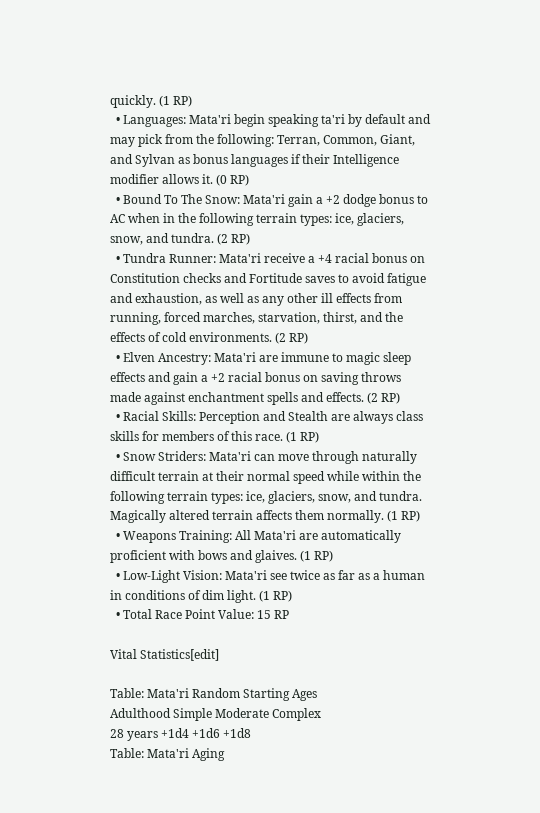quickly. (1 RP)
  • Languages: Mata'ri begin speaking ta'ri by default and may pick from the following: Terran, Common, Giant, and Sylvan as bonus languages if their Intelligence modifier allows it. (0 RP)
  • Bound To The Snow: Mata'ri gain a +2 dodge bonus to AC when in the following terrain types: ice, glaciers, snow, and tundra. (2 RP)
  • Tundra Runner: Mata'ri receive a +4 racial bonus on Constitution checks and Fortitude saves to avoid fatigue and exhaustion, as well as any other ill effects from running, forced marches, starvation, thirst, and the effects of cold environments. (2 RP)
  • Elven Ancestry: Mata'ri are immune to magic sleep effects and gain a +2 racial bonus on saving throws made against enchantment spells and effects. (2 RP)
  • Racial Skills: Perception and Stealth are always class skills for members of this race. (1 RP)
  • Snow Striders: Mata'ri can move through naturally difficult terrain at their normal speed while within the following terrain types: ice, glaciers, snow, and tundra. Magically altered terrain affects them normally. (1 RP)
  • Weapons Training: All Mata'ri are automatically proficient with bows and glaives. (1 RP)
  • Low-Light Vision: Mata'ri see twice as far as a human in conditions of dim light. (1 RP)
  • Total Race Point Value: 15 RP

Vital Statistics[edit]

Table: Mata'ri Random Starting Ages
Adulthood Simple Moderate Complex
28 years +1d4 +1d6 +1d8
Table: Mata'ri Aging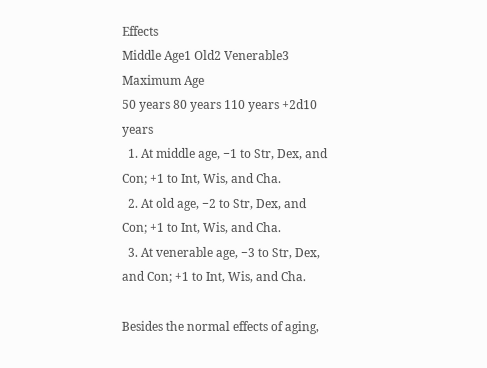Effects
Middle Age1 Old2 Venerable3 Maximum Age
50 years 80 years 110 years +2d10 years
  1. At middle age, −1 to Str, Dex, and Con; +1 to Int, Wis, and Cha.
  2. At old age, −2 to Str, Dex, and Con; +1 to Int, Wis, and Cha.
  3. At venerable age, −3 to Str, Dex, and Con; +1 to Int, Wis, and Cha.

Besides the normal effects of aging,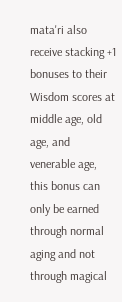mata'ri also receive stacking +1 bonuses to their Wisdom scores at middle age, old age, and venerable age, this bonus can only be earned through normal aging and not through magical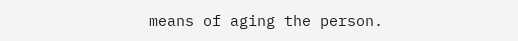means of aging the person.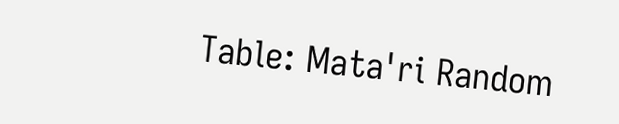Table: Mata'ri Random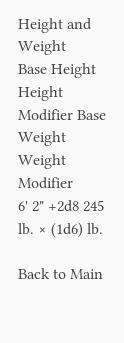Height and Weight
Base Height Height Modifier Base Weight Weight Modifier
6' 2" +2d8 245 lb. × (1d6) lb.

Back to Main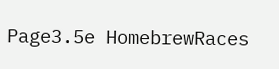Page3.5e HomebrewRaces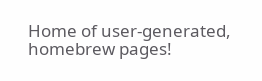Home of user-generated,
homebrew pages!